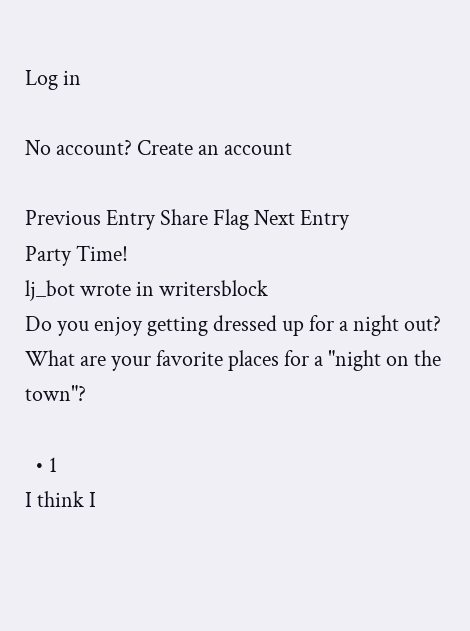Log in

No account? Create an account

Previous Entry Share Flag Next Entry
Party Time!
lj_bot wrote in writersblock
Do you enjoy getting dressed up for a night out? What are your favorite places for a "night on the town"?

  • 1
I think I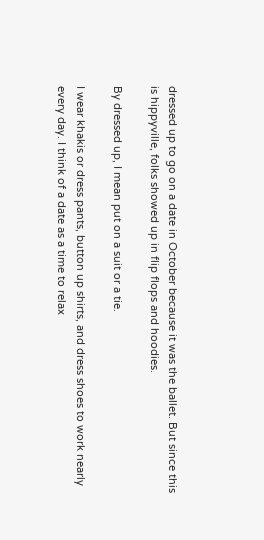dressed up to go on a date in October because it was the ballet. But since this is hippyville, folks showed up in flip flops and hoodies.

By dressed up, I mean put on a suit or a tie.

I wear khakis or dress pants, button up shirts, and dress shoes to work nearly every day. I think of a date as a time to relax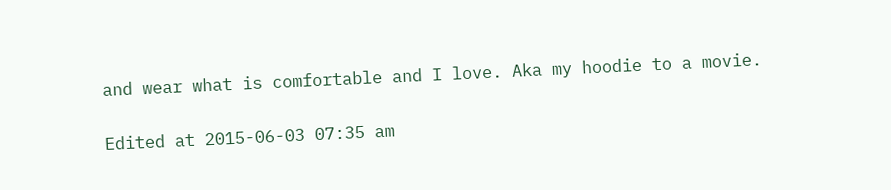and wear what is comfortable and I love. Aka my hoodie to a movie.

Edited at 2015-06-03 07:35 am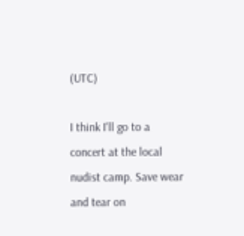(UTC)

I think I'll go to a concert at the local nudist camp. Save wear and tear on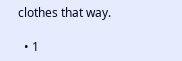clothes that way.

  • 1